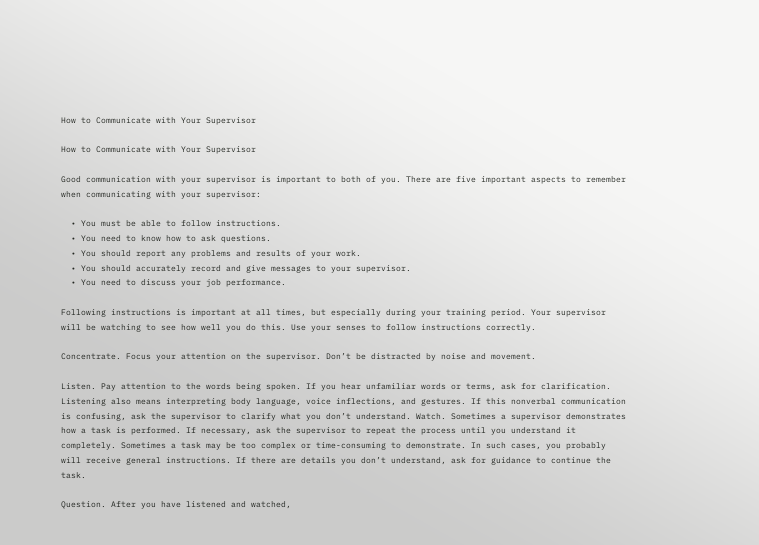How to Communicate with Your Supervisor

How to Communicate with Your Supervisor

Good communication with your supervisor is important to both of you. There are five important aspects to remember when communicating with your supervisor:

  • You must be able to follow instructions.
  • You need to know how to ask questions.
  • You should report any problems and results of your work.
  • You should accurately record and give messages to your supervisor.
  • You need to discuss your job performance.

Following instructions is important at all times, but especially during your training period. Your supervisor will be watching to see how well you do this. Use your senses to follow instructions correctly.

Concentrate. Focus your attention on the supervisor. Don’t be distracted by noise and movement.

Listen. Pay attention to the words being spoken. If you hear unfamiliar words or terms, ask for clarification. Listening also means interpreting body language, voice inflections, and gestures. If this nonverbal communication is confusing, ask the supervisor to clarify what you don’t understand. Watch. Sometimes a supervisor demonstrates how a task is performed. If necessary, ask the supervisor to repeat the process until you understand it completely. Sometimes a task may be too complex or time-consuming to demonstrate. In such cases, you probably will receive general instructions. If there are details you don’t understand, ask for guidance to continue the task.

Question. After you have listened and watched,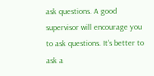ask questions. A good supervisor will encourage you to ask questions. It’s better to ask a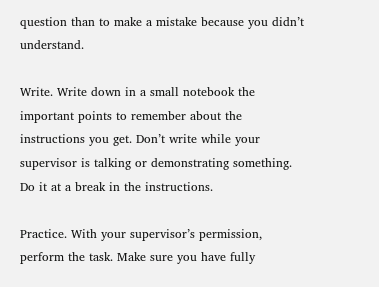question than to make a mistake because you didn’t understand.

Write. Write down in a small notebook the important points to remember about the instructions you get. Don’t write while your supervisor is talking or demonstrating something. Do it at a break in the instructions.

Practice. With your supervisor’s permission, perform the task. Make sure you have fully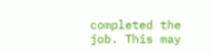completed the job. This may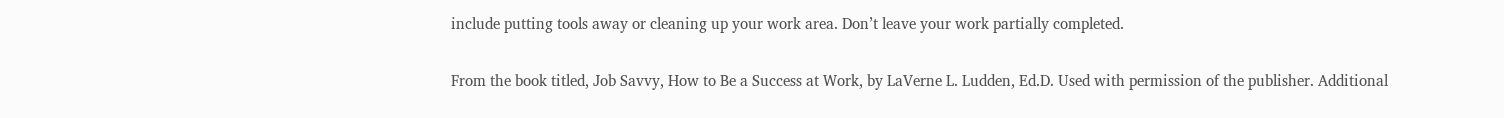include putting tools away or cleaning up your work area. Don’t leave your work partially completed.

From the book titled, Job Savvy, How to Be a Success at Work, by LaVerne L. Ludden, Ed.D. Used with permission of the publisher. Additional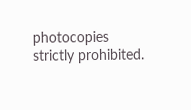photocopies strictly prohibited.